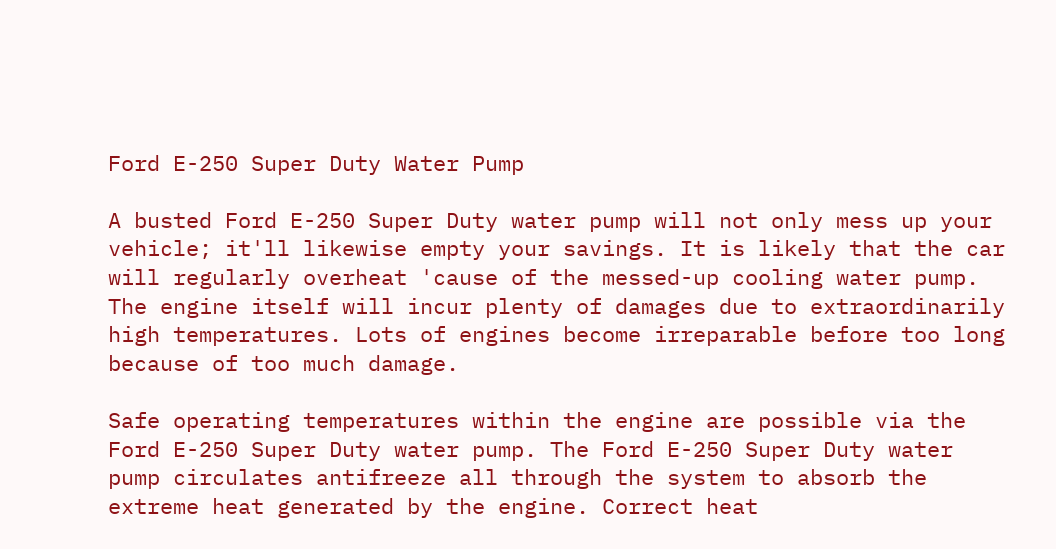Ford E-250 Super Duty Water Pump

A busted Ford E-250 Super Duty water pump will not only mess up your vehicle; it'll likewise empty your savings. It is likely that the car will regularly overheat 'cause of the messed-up cooling water pump. The engine itself will incur plenty of damages due to extraordinarily high temperatures. Lots of engines become irreparable before too long because of too much damage.

Safe operating temperatures within the engine are possible via the Ford E-250 Super Duty water pump. The Ford E-250 Super Duty water pump circulates antifreeze all through the system to absorb the extreme heat generated by the engine. Correct heat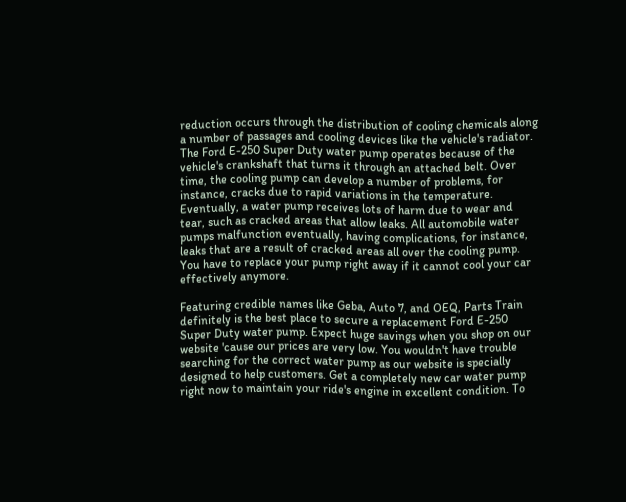reduction occurs through the distribution of cooling chemicals along a number of passages and cooling devices like the vehicle's radiator. The Ford E-250 Super Duty water pump operates because of the vehicle's crankshaft that turns it through an attached belt. Over time, the cooling pump can develop a number of problems, for instance, cracks due to rapid variations in the temperature. Eventually, a water pump receives lots of harm due to wear and tear, such as cracked areas that allow leaks. All automobile water pumps malfunction eventually, having complications, for instance, leaks that are a result of cracked areas all over the cooling pump. You have to replace your pump right away if it cannot cool your car effectively anymore.

Featuring credible names like Geba, Auto 7, and OEQ, Parts Train definitely is the best place to secure a replacement Ford E-250 Super Duty water pump. Expect huge savings when you shop on our website 'cause our prices are very low. You wouldn't have trouble searching for the correct water pump as our website is specially designed to help customers. Get a completely new car water pump right now to maintain your ride's engine in excellent condition. To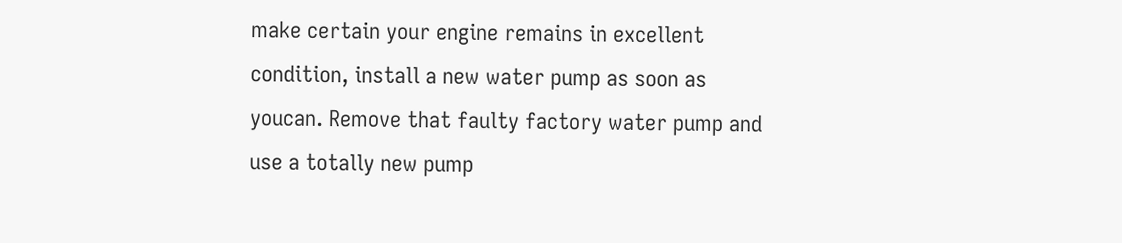make certain your engine remains in excellent condition, install a new water pump as soon as youcan. Remove that faulty factory water pump and use a totally new pump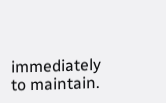immediately to maintain.